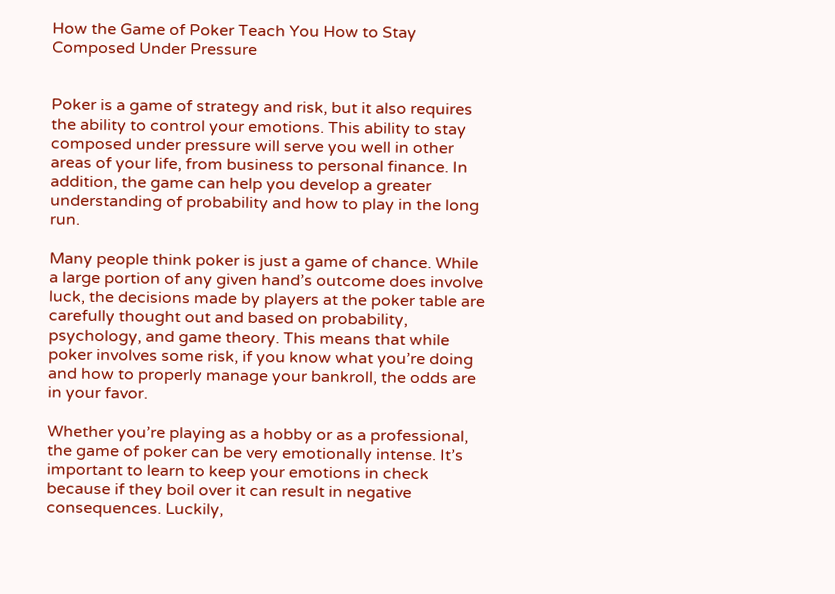How the Game of Poker Teach You How to Stay Composed Under Pressure


Poker is a game of strategy and risk, but it also requires the ability to control your emotions. This ability to stay composed under pressure will serve you well in other areas of your life, from business to personal finance. In addition, the game can help you develop a greater understanding of probability and how to play in the long run.

Many people think poker is just a game of chance. While a large portion of any given hand’s outcome does involve luck, the decisions made by players at the poker table are carefully thought out and based on probability, psychology, and game theory. This means that while poker involves some risk, if you know what you’re doing and how to properly manage your bankroll, the odds are in your favor.

Whether you’re playing as a hobby or as a professional, the game of poker can be very emotionally intense. It’s important to learn to keep your emotions in check because if they boil over it can result in negative consequences. Luckily,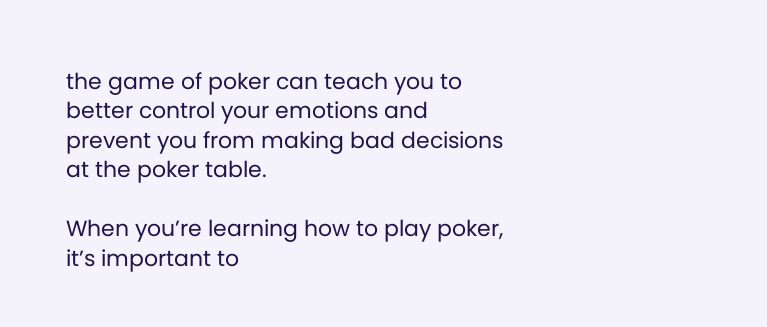the game of poker can teach you to better control your emotions and prevent you from making bad decisions at the poker table.

When you’re learning how to play poker, it’s important to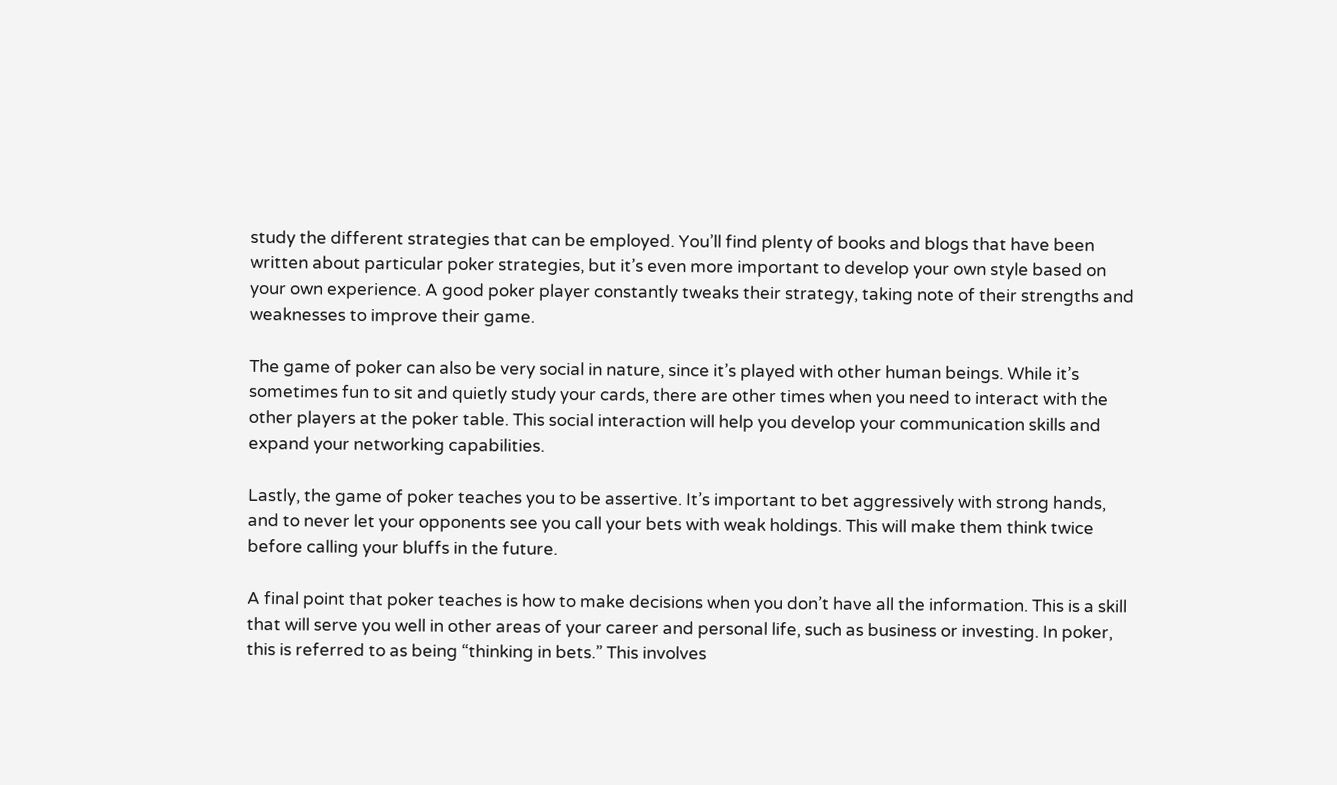study the different strategies that can be employed. You’ll find plenty of books and blogs that have been written about particular poker strategies, but it’s even more important to develop your own style based on your own experience. A good poker player constantly tweaks their strategy, taking note of their strengths and weaknesses to improve their game.

The game of poker can also be very social in nature, since it’s played with other human beings. While it’s sometimes fun to sit and quietly study your cards, there are other times when you need to interact with the other players at the poker table. This social interaction will help you develop your communication skills and expand your networking capabilities.

Lastly, the game of poker teaches you to be assertive. It’s important to bet aggressively with strong hands, and to never let your opponents see you call your bets with weak holdings. This will make them think twice before calling your bluffs in the future.

A final point that poker teaches is how to make decisions when you don’t have all the information. This is a skill that will serve you well in other areas of your career and personal life, such as business or investing. In poker, this is referred to as being “thinking in bets.” This involves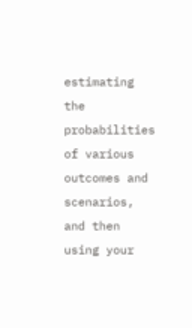estimating the probabilities of various outcomes and scenarios, and then using your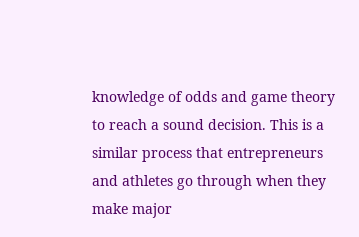knowledge of odds and game theory to reach a sound decision. This is a similar process that entrepreneurs and athletes go through when they make major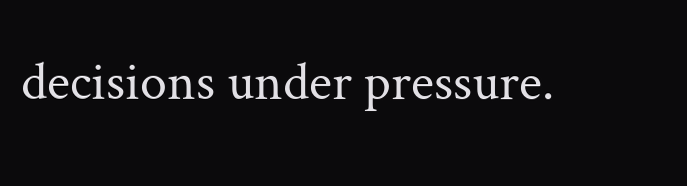decisions under pressure.